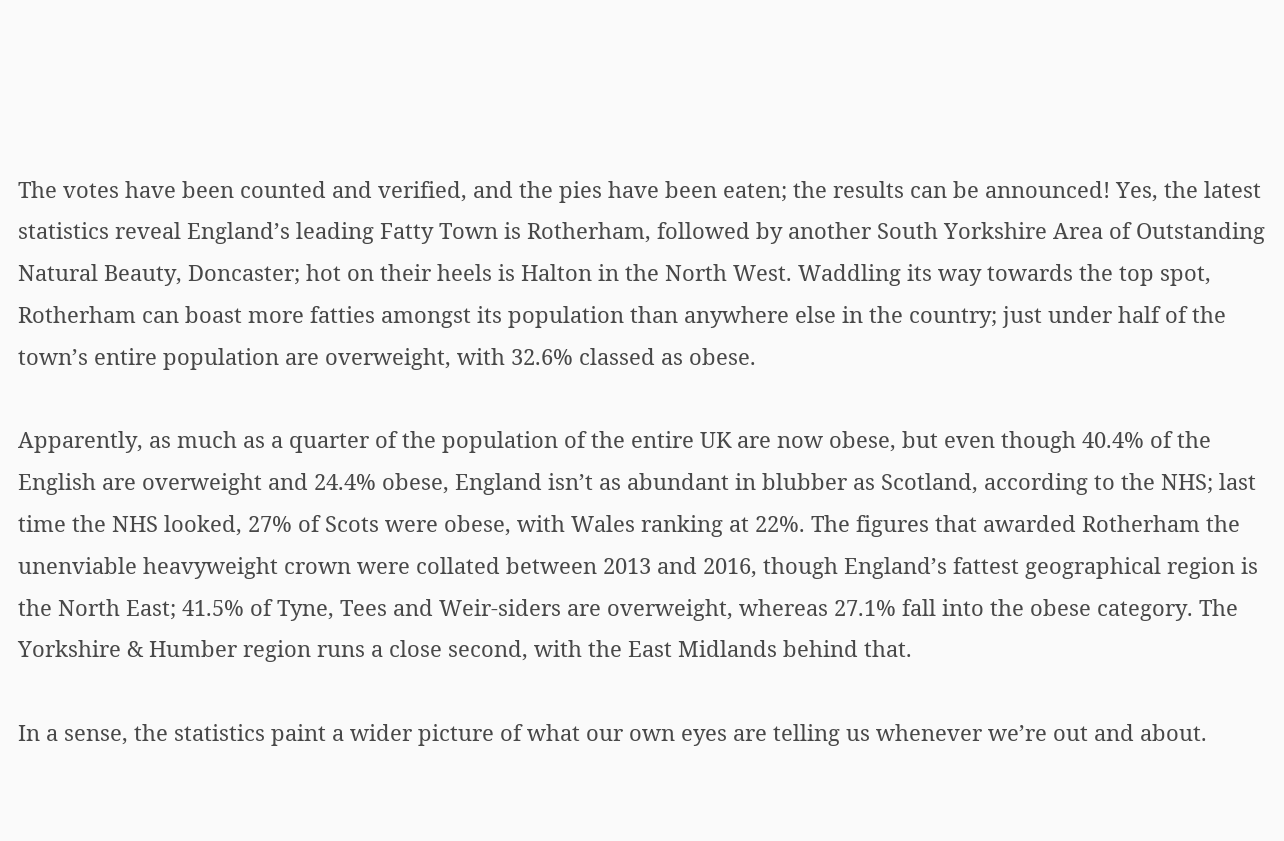The votes have been counted and verified, and the pies have been eaten; the results can be announced! Yes, the latest statistics reveal England’s leading Fatty Town is Rotherham, followed by another South Yorkshire Area of Outstanding Natural Beauty, Doncaster; hot on their heels is Halton in the North West. Waddling its way towards the top spot, Rotherham can boast more fatties amongst its population than anywhere else in the country; just under half of the town’s entire population are overweight, with 32.6% classed as obese.

Apparently, as much as a quarter of the population of the entire UK are now obese, but even though 40.4% of the English are overweight and 24.4% obese, England isn’t as abundant in blubber as Scotland, according to the NHS; last time the NHS looked, 27% of Scots were obese, with Wales ranking at 22%. The figures that awarded Rotherham the unenviable heavyweight crown were collated between 2013 and 2016, though England’s fattest geographical region is the North East; 41.5% of Tyne, Tees and Weir-siders are overweight, whereas 27.1% fall into the obese category. The Yorkshire & Humber region runs a close second, with the East Midlands behind that.

In a sense, the statistics paint a wider picture of what our own eyes are telling us whenever we’re out and about.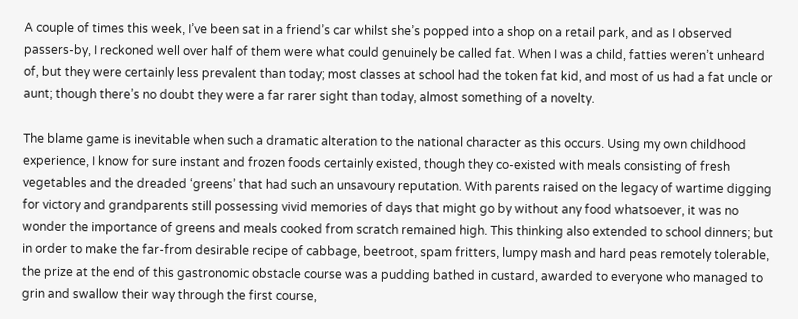A couple of times this week, I’ve been sat in a friend’s car whilst she’s popped into a shop on a retail park, and as I observed passers-by, I reckoned well over half of them were what could genuinely be called fat. When I was a child, fatties weren’t unheard of, but they were certainly less prevalent than today; most classes at school had the token fat kid, and most of us had a fat uncle or aunt; though there’s no doubt they were a far rarer sight than today, almost something of a novelty.

The blame game is inevitable when such a dramatic alteration to the national character as this occurs. Using my own childhood experience, I know for sure instant and frozen foods certainly existed, though they co-existed with meals consisting of fresh vegetables and the dreaded ‘greens’ that had such an unsavoury reputation. With parents raised on the legacy of wartime digging for victory and grandparents still possessing vivid memories of days that might go by without any food whatsoever, it was no wonder the importance of greens and meals cooked from scratch remained high. This thinking also extended to school dinners; but in order to make the far-from desirable recipe of cabbage, beetroot, spam fritters, lumpy mash and hard peas remotely tolerable, the prize at the end of this gastronomic obstacle course was a pudding bathed in custard, awarded to everyone who managed to grin and swallow their way through the first course,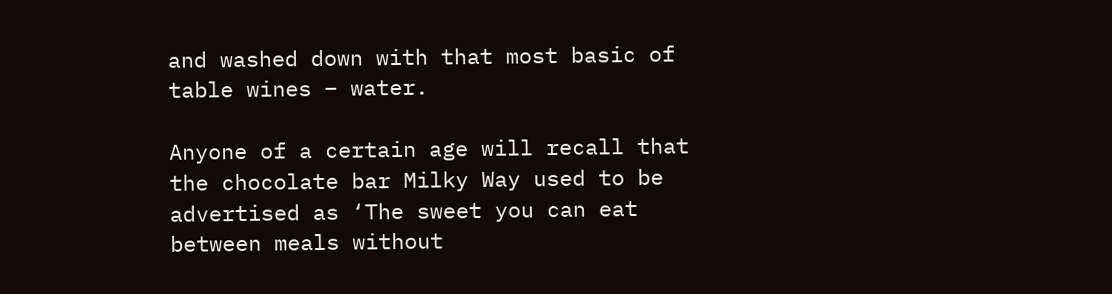and washed down with that most basic of table wines – water.

Anyone of a certain age will recall that the chocolate bar Milky Way used to be advertised as ‘The sweet you can eat between meals without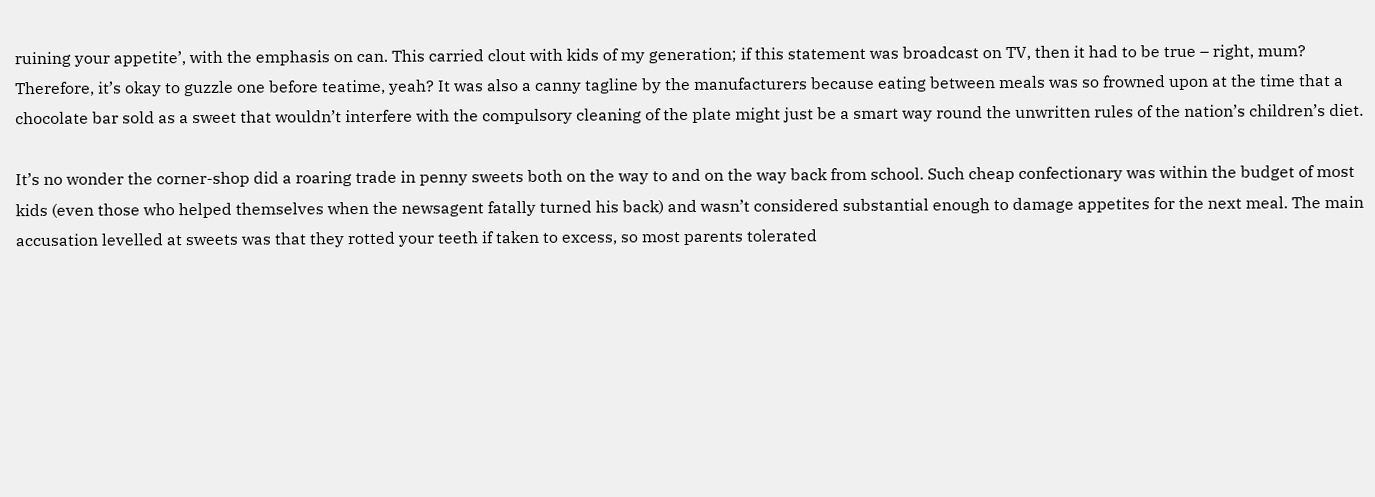ruining your appetite’, with the emphasis on can. This carried clout with kids of my generation; if this statement was broadcast on TV, then it had to be true – right, mum? Therefore, it’s okay to guzzle one before teatime, yeah? It was also a canny tagline by the manufacturers because eating between meals was so frowned upon at the time that a chocolate bar sold as a sweet that wouldn’t interfere with the compulsory cleaning of the plate might just be a smart way round the unwritten rules of the nation’s children’s diet.

It’s no wonder the corner-shop did a roaring trade in penny sweets both on the way to and on the way back from school. Such cheap confectionary was within the budget of most kids (even those who helped themselves when the newsagent fatally turned his back) and wasn’t considered substantial enough to damage appetites for the next meal. The main accusation levelled at sweets was that they rotted your teeth if taken to excess, so most parents tolerated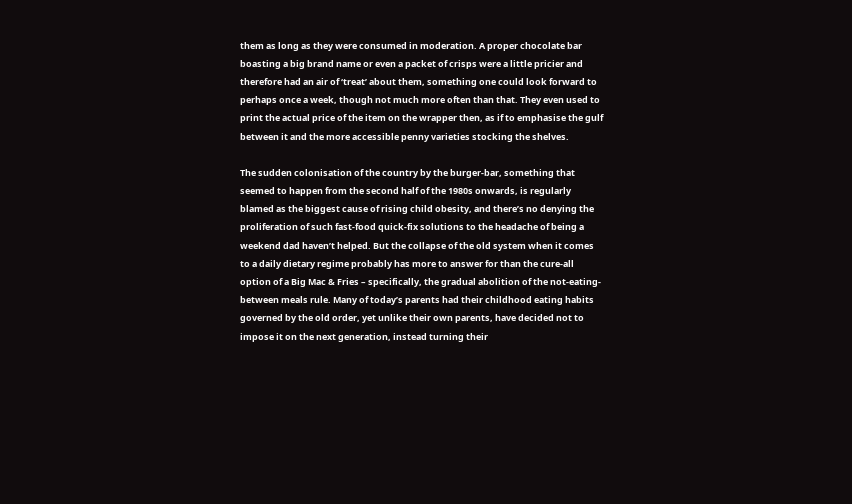them as long as they were consumed in moderation. A proper chocolate bar boasting a big brand name or even a packet of crisps were a little pricier and therefore had an air of ‘treat’ about them, something one could look forward to perhaps once a week, though not much more often than that. They even used to print the actual price of the item on the wrapper then, as if to emphasise the gulf between it and the more accessible penny varieties stocking the shelves.

The sudden colonisation of the country by the burger-bar, something that seemed to happen from the second half of the 1980s onwards, is regularly blamed as the biggest cause of rising child obesity, and there’s no denying the proliferation of such fast-food quick-fix solutions to the headache of being a weekend dad haven’t helped. But the collapse of the old system when it comes to a daily dietary regime probably has more to answer for than the cure-all option of a Big Mac & Fries – specifically, the gradual abolition of the not-eating-between meals rule. Many of today’s parents had their childhood eating habits governed by the old order, yet unlike their own parents, have decided not to impose it on the next generation, instead turning their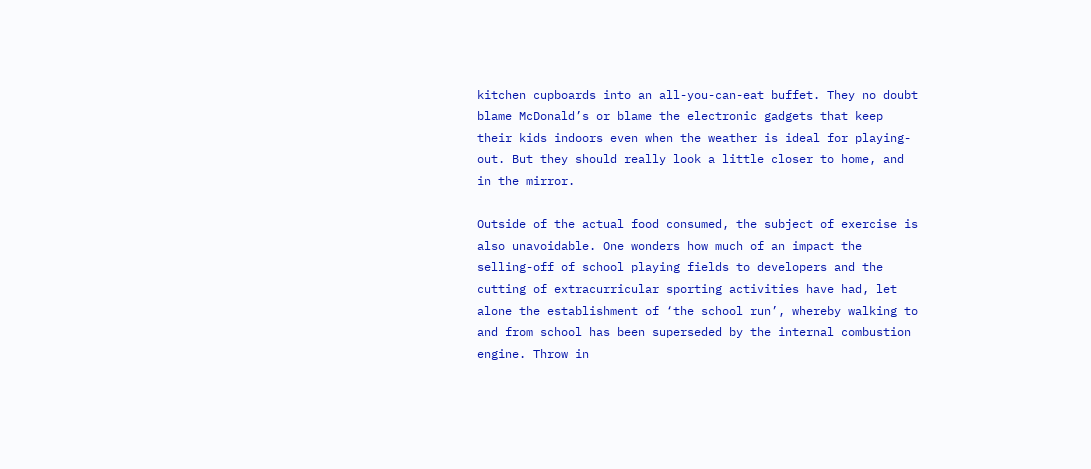kitchen cupboards into an all-you-can-eat buffet. They no doubt blame McDonald’s or blame the electronic gadgets that keep their kids indoors even when the weather is ideal for playing-out. But they should really look a little closer to home, and in the mirror.

Outside of the actual food consumed, the subject of exercise is also unavoidable. One wonders how much of an impact the selling-off of school playing fields to developers and the cutting of extracurricular sporting activities have had, let alone the establishment of ‘the school run’, whereby walking to and from school has been superseded by the internal combustion engine. Throw in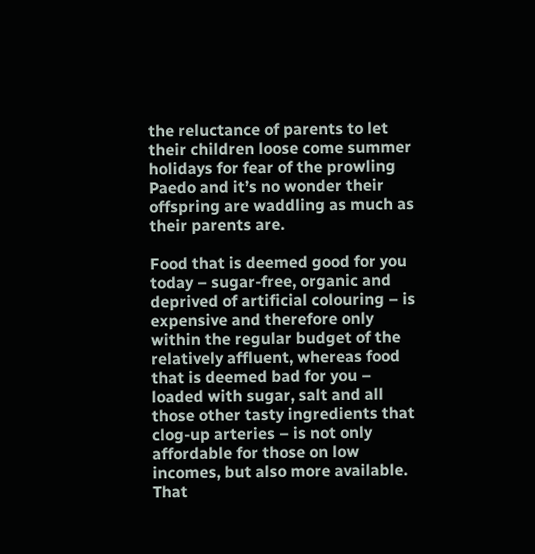the reluctance of parents to let their children loose come summer holidays for fear of the prowling Paedo and it’s no wonder their offspring are waddling as much as their parents are.

Food that is deemed good for you today – sugar-free, organic and deprived of artificial colouring – is expensive and therefore only within the regular budget of the relatively affluent, whereas food that is deemed bad for you – loaded with sugar, salt and all those other tasty ingredients that clog-up arteries – is not only affordable for those on low incomes, but also more available. That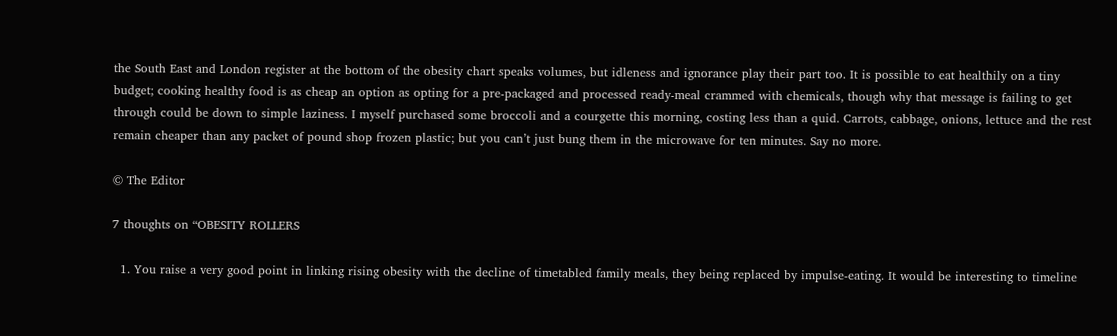the South East and London register at the bottom of the obesity chart speaks volumes, but idleness and ignorance play their part too. It is possible to eat healthily on a tiny budget; cooking healthy food is as cheap an option as opting for a pre-packaged and processed ready-meal crammed with chemicals, though why that message is failing to get through could be down to simple laziness. I myself purchased some broccoli and a courgette this morning, costing less than a quid. Carrots, cabbage, onions, lettuce and the rest remain cheaper than any packet of pound shop frozen plastic; but you can’t just bung them in the microwave for ten minutes. Say no more.

© The Editor

7 thoughts on “OBESITY ROLLERS

  1. You raise a very good point in linking rising obesity with the decline of timetabled family meals, they being replaced by impulse-eating. It would be interesting to timeline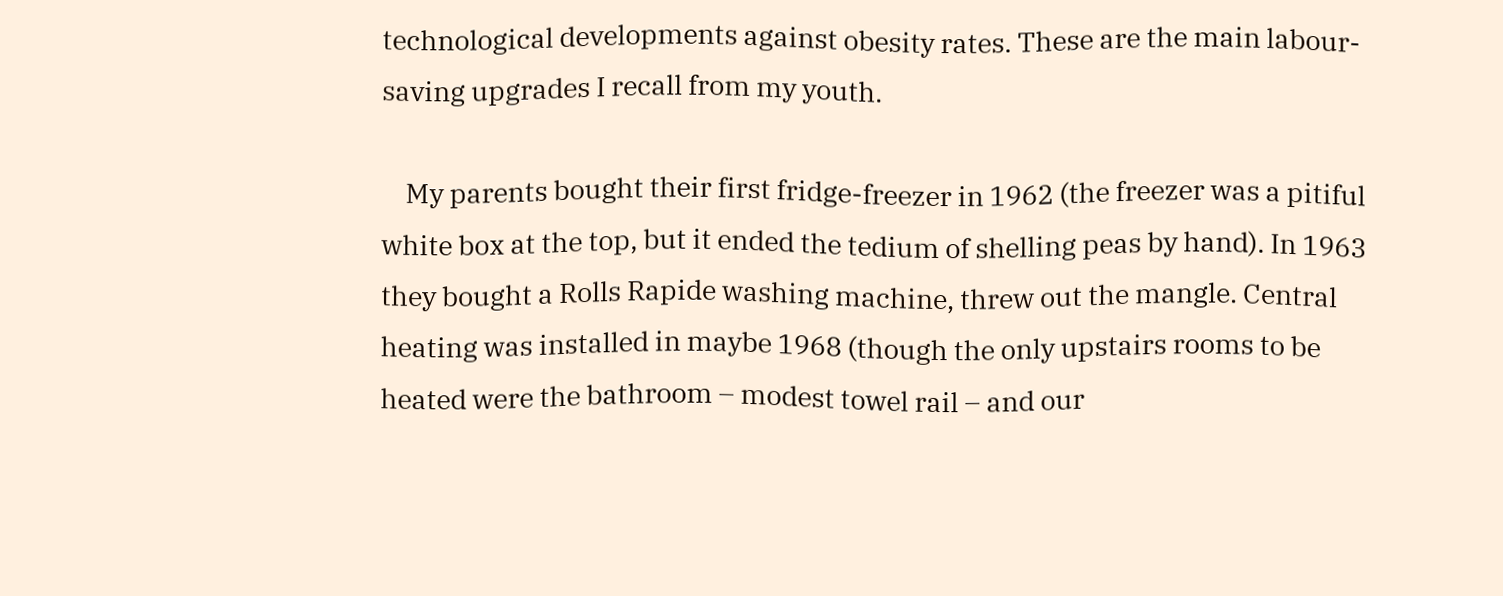technological developments against obesity rates. These are the main labour-saving upgrades I recall from my youth.

    My parents bought their first fridge-freezer in 1962 (the freezer was a pitiful white box at the top, but it ended the tedium of shelling peas by hand). In 1963 they bought a Rolls Rapide washing machine, threw out the mangle. Central heating was installed in maybe 1968 (though the only upstairs rooms to be heated were the bathroom – modest towel rail – and our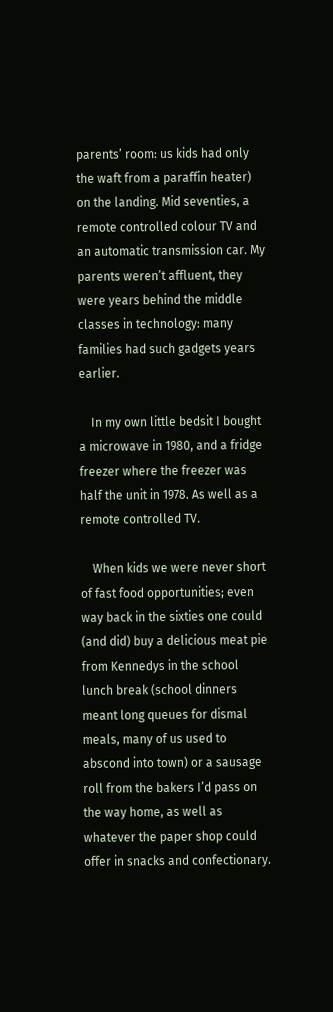parents’ room: us kids had only the waft from a paraffin heater) on the landing. Mid seventies, a remote controlled colour TV and an automatic transmission car. My parents weren’t affluent, they were years behind the middle classes in technology: many families had such gadgets years earlier.

    In my own little bedsit I bought a microwave in 1980, and a fridge freezer where the freezer was half the unit in 1978. As well as a remote controlled TV.

    When kids we were never short of fast food opportunities; even way back in the sixties one could (and did) buy a delicious meat pie from Kennedys in the school lunch break (school dinners meant long queues for dismal meals, many of us used to abscond into town) or a sausage roll from the bakers I’d pass on the way home, as well as whatever the paper shop could offer in snacks and confectionary.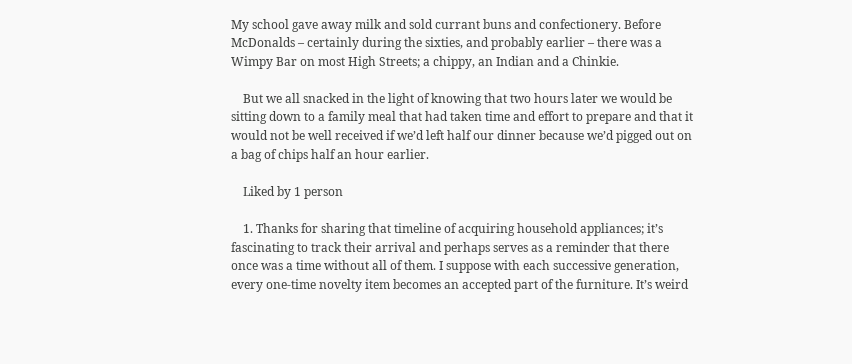My school gave away milk and sold currant buns and confectionery. Before McDonalds – certainly during the sixties, and probably earlier – there was a Wimpy Bar on most High Streets; a chippy, an Indian and a Chinkie.

    But we all snacked in the light of knowing that two hours later we would be sitting down to a family meal that had taken time and effort to prepare and that it would not be well received if we’d left half our dinner because we’d pigged out on a bag of chips half an hour earlier.

    Liked by 1 person

    1. Thanks for sharing that timeline of acquiring household appliances; it’s fascinating to track their arrival and perhaps serves as a reminder that there once was a time without all of them. I suppose with each successive generation, every one-time novelty item becomes an accepted part of the furniture. It’s weird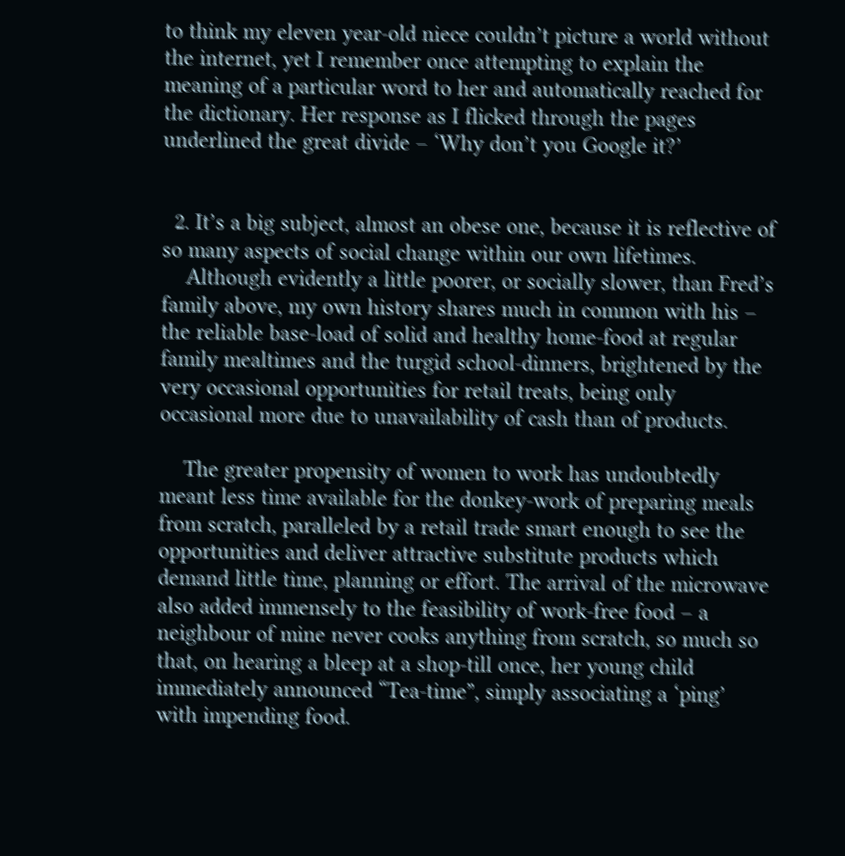to think my eleven year-old niece couldn’t picture a world without the internet, yet I remember once attempting to explain the meaning of a particular word to her and automatically reached for the dictionary. Her response as I flicked through the pages underlined the great divide – ‘Why don’t you Google it?’


  2. It’s a big subject, almost an obese one, because it is reflective of so many aspects of social change within our own lifetimes.
    Although evidently a little poorer, or socially slower, than Fred’s family above, my own history shares much in common with his – the reliable base-load of solid and healthy home-food at regular family mealtimes and the turgid school-dinners, brightened by the very occasional opportunities for retail treats, being only occasional more due to unavailability of cash than of products.

    The greater propensity of women to work has undoubtedly meant less time available for the donkey-work of preparing meals from scratch, paralleled by a retail trade smart enough to see the opportunities and deliver attractive substitute products which demand little time, planning or effort. The arrival of the microwave also added immensely to the feasibility of work-free food – a neighbour of mine never cooks anything from scratch, so much so that, on hearing a bleep at a shop-till once, her young child immediately announced “Tea-time”, simply associating a ‘ping’ with impending food.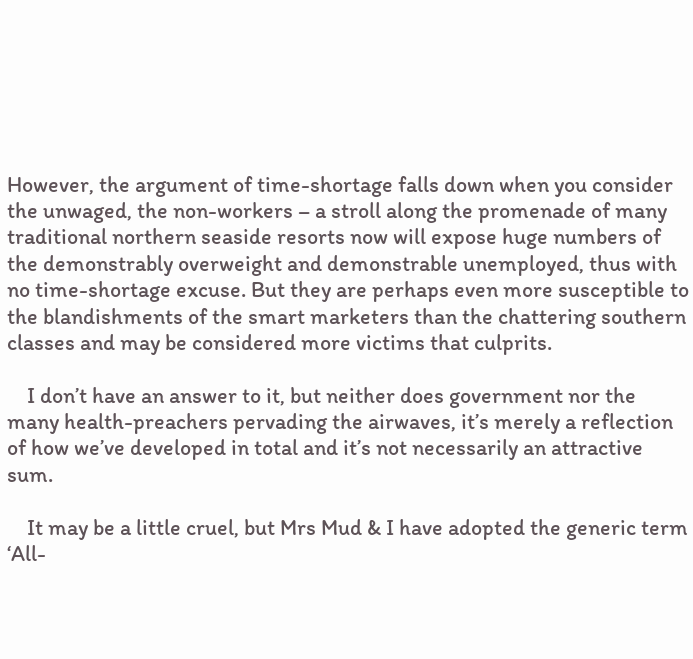However, the argument of time-shortage falls down when you consider the unwaged, the non-workers – a stroll along the promenade of many traditional northern seaside resorts now will expose huge numbers of the demonstrably overweight and demonstrable unemployed, thus with no time-shortage excuse. But they are perhaps even more susceptible to the blandishments of the smart marketers than the chattering southern classes and may be considered more victims that culprits.

    I don’t have an answer to it, but neither does government nor the many health-preachers pervading the airwaves, it’s merely a reflection of how we’ve developed in total and it’s not necessarily an attractive sum.

    It may be a little cruel, but Mrs Mud & I have adopted the generic term ‘All-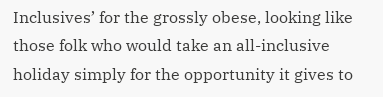Inclusives’ for the grossly obese, looking like those folk who would take an all-inclusive holiday simply for the opportunity it gives to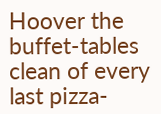Hoover the buffet-tables clean of every last pizza-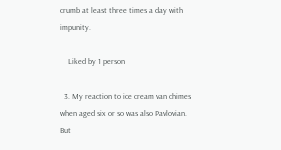crumb at least three times a day with impunity.

    Liked by 1 person

  3. My reaction to ice cream van chimes when aged six or so was also Pavlovian. But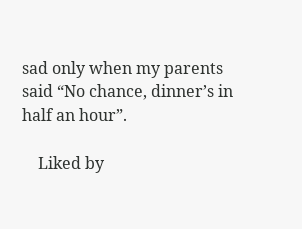sad only when my parents said “No chance, dinner’s in half an hour”.

    Liked by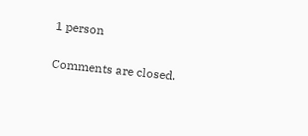1 person

Comments are closed.